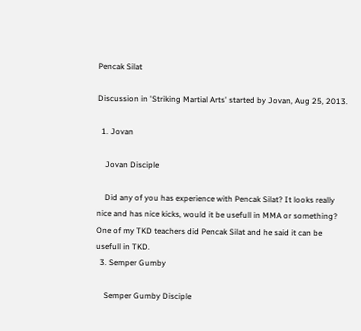Pencak Silat

Discussion in 'Striking Martial Arts' started by Jovan, Aug 25, 2013.

  1. Jovan

    Jovan Disciple

    Did any of you has experience with Pencak Silat? It looks really nice and has nice kicks, would it be usefull in MMA or something? One of my TKD teachers did Pencak Silat and he said it can be usefull in TKD.
  3. Semper Gumby

    Semper Gumby Disciple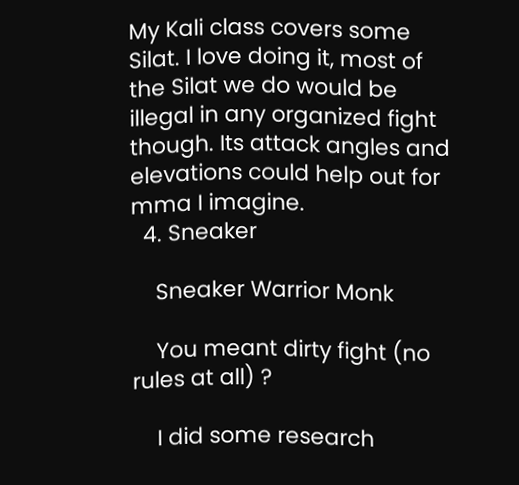My Kali class covers some Silat. I love doing it, most of the Silat we do would be illegal in any organized fight though. Its attack angles and elevations could help out for mma I imagine.
  4. Sneaker

    Sneaker Warrior Monk

    You meant dirty fight (no rules at all) ?

    I did some research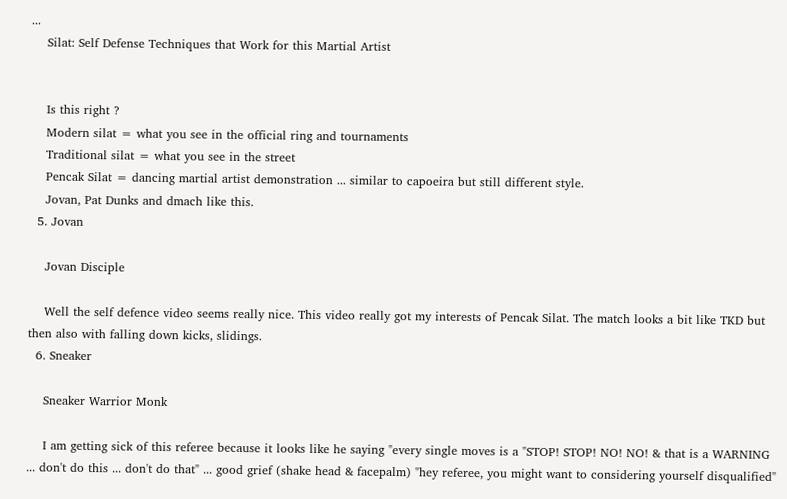...
    Silat: Self Defense Techniques that Work for this Martial Artist


    Is this right ?
    Modern silat = what you see in the official ring and tournaments
    Traditional silat = what you see in the street
    Pencak Silat = dancing martial artist demonstration ... similar to capoeira but still different style.
    Jovan, Pat Dunks and dmach like this.
  5. Jovan

    Jovan Disciple

    Well the self defence video seems really nice. This video really got my interests of Pencak Silat. The match looks a bit like TKD but then also with falling down kicks, slidings.
  6. Sneaker

    Sneaker Warrior Monk

    I am getting sick of this referee because it looks like he saying "every single moves is a "STOP! STOP! NO! NO! & that is a WARNING ... don't do this ... don't do that" ... good grief (shake head & facepalm) "hey referee, you might want to considering yourself disqualified"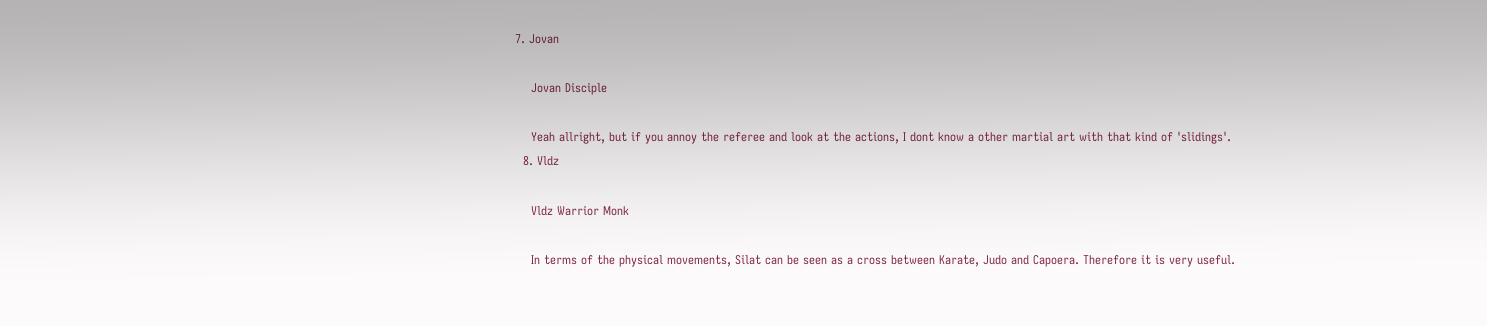7. Jovan

    Jovan Disciple

    Yeah allright, but if you annoy the referee and look at the actions, I dont know a other martial art with that kind of 'slidings'.
  8. Vldz

    Vldz Warrior Monk

    In terms of the physical movements, Silat can be seen as a cross between Karate, Judo and Capoera. Therefore it is very useful.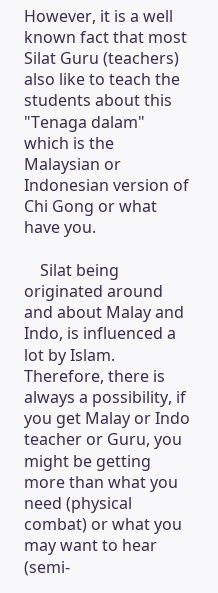However, it is a well known fact that most Silat Guru (teachers) also like to teach the students about this "Tenaga dalam" which is the Malaysian or Indonesian version of Chi Gong or what have you.

    Silat being originated around and about Malay and Indo, is influenced a lot by Islam. Therefore, there is always a possibility, if you get Malay or Indo teacher or Guru, you might be getting more than what you need (physical combat) or what you may want to hear (semi-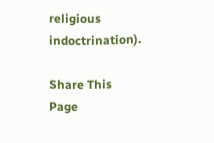religious indoctrination).

Share This Page